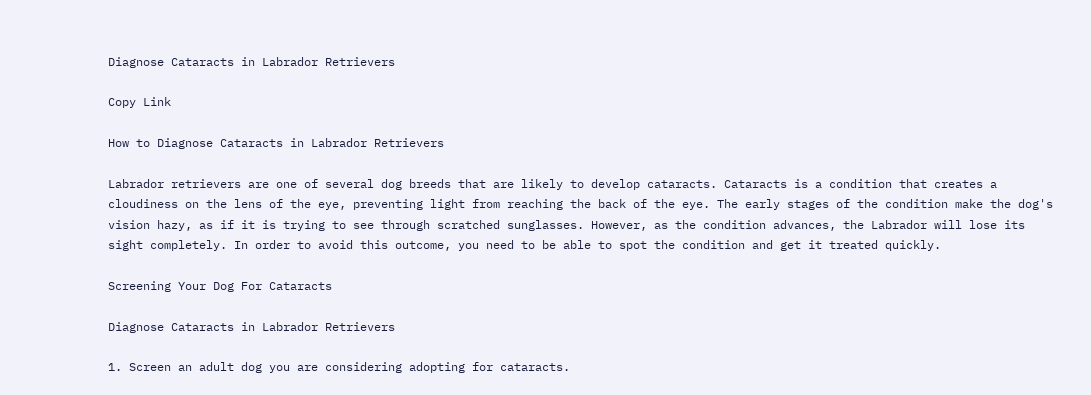Diagnose Cataracts in Labrador Retrievers

Copy Link

How to Diagnose Cataracts in Labrador Retrievers

Labrador retrievers are one of several dog breeds that are likely to develop cataracts. Cataracts is a condition that creates a cloudiness on the lens of the eye, preventing light from reaching the back of the eye. The early stages of the condition make the dog's vision hazy, as if it is trying to see through scratched sunglasses. However, as the condition advances, the Labrador will lose its sight completely. In order to avoid this outcome, you need to be able to spot the condition and get it treated quickly.

Screening Your Dog For Cataracts

Diagnose Cataracts in Labrador Retrievers

1. Screen an adult dog you are considering adopting for cataracts.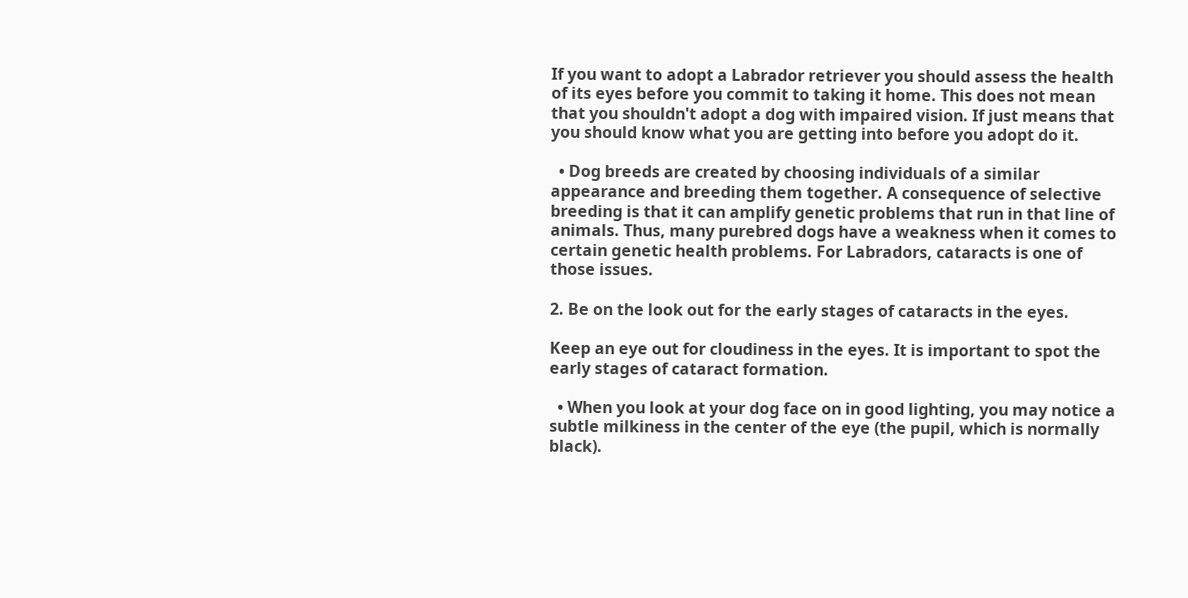If you want to adopt a Labrador retriever you should assess the health of its eyes before you commit to taking it home. This does not mean that you shouldn't adopt a dog with impaired vision. If just means that you should know what you are getting into before you adopt do it.

  • Dog breeds are created by choosing individuals of a similar appearance and breeding them together. A consequence of selective breeding is that it can amplify genetic problems that run in that line of animals. Thus, many purebred dogs have a weakness when it comes to certain genetic health problems. For Labradors, cataracts is one of those issues.

2. Be on the look out for the early stages of cataracts in the eyes.

Keep an eye out for cloudiness in the eyes. It is important to spot the early stages of cataract formation.

  • When you look at your dog face on in good lighting, you may notice a subtle milkiness in the center of the eye (the pupil, which is normally black).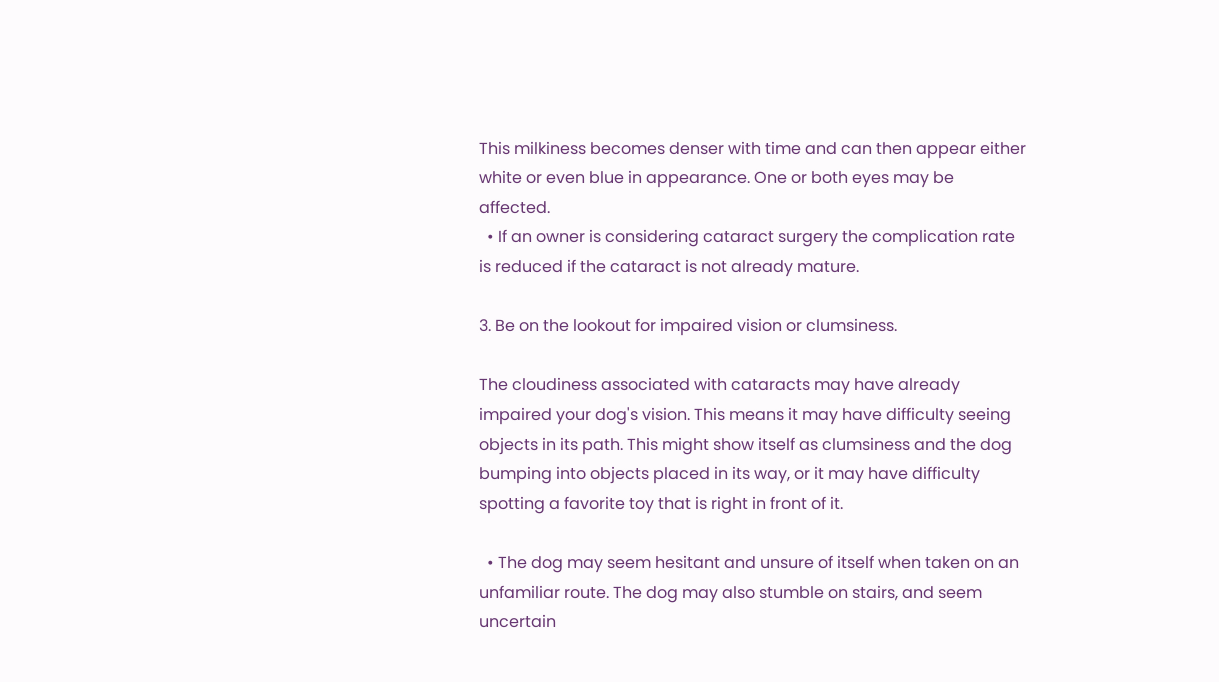This milkiness becomes denser with time and can then appear either white or even blue in appearance. One or both eyes may be affected.
  • If an owner is considering cataract surgery the complication rate is reduced if the cataract is not already mature.

3. Be on the lookout for impaired vision or clumsiness.

The cloudiness associated with cataracts may have already impaired your dog's vision. This means it may have difficulty seeing objects in its path. This might show itself as clumsiness and the dog bumping into objects placed in its way, or it may have difficulty spotting a favorite toy that is right in front of it.

  • The dog may seem hesitant and unsure of itself when taken on an unfamiliar route. The dog may also stumble on stairs, and seem uncertain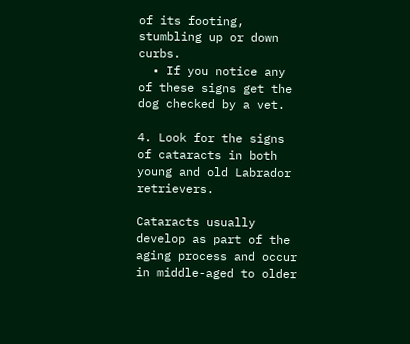of its footing, stumbling up or down curbs.
  • If you notice any of these signs get the dog checked by a vet.

4. Look for the signs of cataracts in both young and old Labrador retrievers.

Cataracts usually develop as part of the aging process and occur in middle-aged to older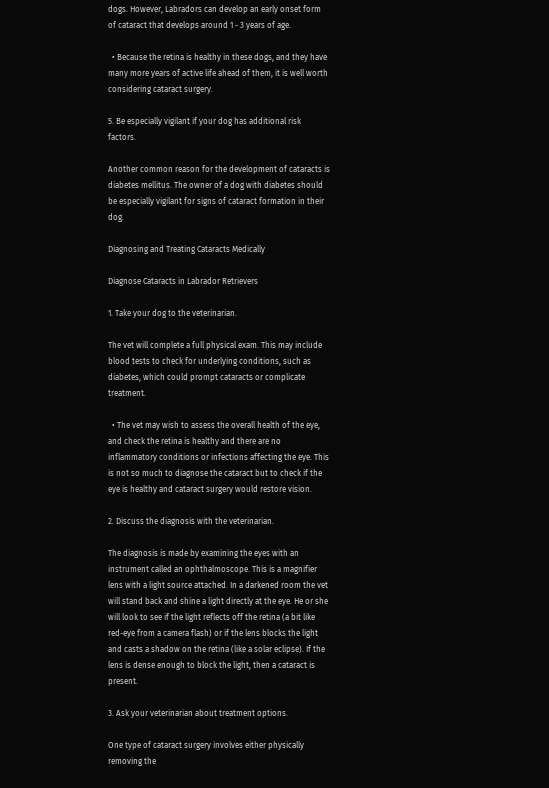dogs. However, Labradors can develop an early onset form of cataract that develops around 1 - 3 years of age.

  • Because the retina is healthy in these dogs, and they have many more years of active life ahead of them, it is well worth considering cataract surgery.

5. Be especially vigilant if your dog has additional risk factors.

Another common reason for the development of cataracts is diabetes mellitus. The owner of a dog with diabetes should be especially vigilant for signs of cataract formation in their dog.

Diagnosing and Treating Cataracts Medically

Diagnose Cataracts in Labrador Retrievers

1. Take your dog to the veterinarian.

The vet will complete a full physical exam. This may include blood tests to check for underlying conditions, such as diabetes, which could prompt cataracts or complicate treatment.

  • The vet may wish to assess the overall health of the eye, and check the retina is healthy and there are no inflammatory conditions or infections affecting the eye. This is not so much to diagnose the cataract but to check if the eye is healthy and cataract surgery would restore vision.

2. Discuss the diagnosis with the veterinarian.

The diagnosis is made by examining the eyes with an instrument called an ophthalmoscope. This is a magnifier lens with a light source attached. In a darkened room the vet will stand back and shine a light directly at the eye. He or she will look to see if the light reflects off the retina (a bit like red-eye from a camera flash) or if the lens blocks the light and casts a shadow on the retina (like a solar eclipse). If the lens is dense enough to block the light, then a cataract is present.

3. Ask your veterinarian about treatment options.

One type of cataract surgery involves either physically removing the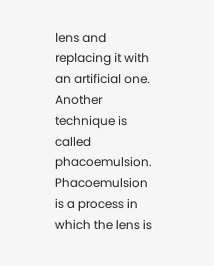lens and replacing it with an artificial one. Another technique is called phacoemulsion. Phacoemulsion is a process in which the lens is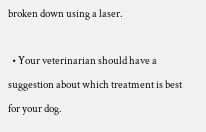broken down using a laser.

  • Your veterinarian should have a suggestion about which treatment is best for your dog.